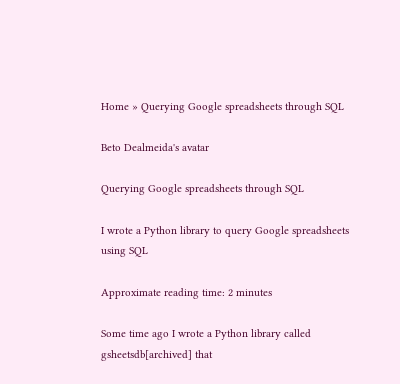Home » Querying Google spreadsheets through SQL

Beto Dealmeida's avatar

Querying Google spreadsheets through SQL

I wrote a Python library to query Google spreadsheets using SQL

Approximate reading time: 2 minutes

Some time ago I wrote a Python library called gsheetsdb[archived] that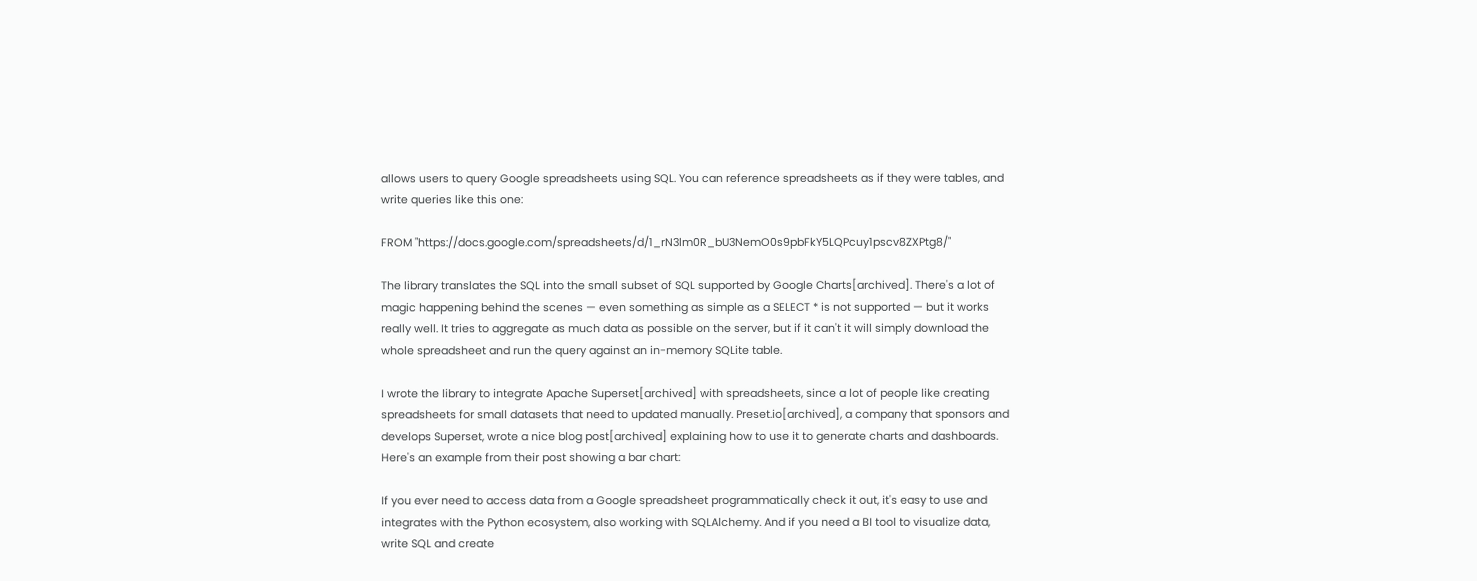allows users to query Google spreadsheets using SQL. You can reference spreadsheets as if they were tables, and write queries like this one:

FROM "https://docs.google.com/spreadsheets/d/1_rN3lm0R_bU3NemO0s9pbFkY5LQPcuy1pscv8ZXPtg8/"

The library translates the SQL into the small subset of SQL supported by Google Charts[archived]. There's a lot of magic happening behind the scenes — even something as simple as a SELECT * is not supported — but it works really well. It tries to aggregate as much data as possible on the server, but if it can't it will simply download the whole spreadsheet and run the query against an in-memory SQLite table.

I wrote the library to integrate Apache Superset[archived] with spreadsheets, since a lot of people like creating spreadsheets for small datasets that need to updated manually. Preset.io[archived], a company that sponsors and develops Superset, wrote a nice blog post[archived] explaining how to use it to generate charts and dashboards. Here's an example from their post showing a bar chart:

If you ever need to access data from a Google spreadsheet programmatically check it out, it's easy to use and integrates with the Python ecosystem, also working with SQLAlchemy. And if you need a BI tool to visualize data, write SQL and create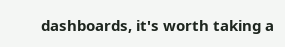dashboards, it's worth taking a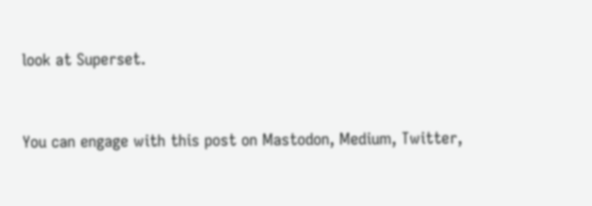look at Superset.


You can engage with this post on Mastodon, Medium, Twitter,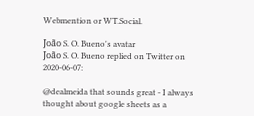Webmention or WT.Social.

João S. O. Bueno's avatar
João S. O. Bueno replied on Twitter on 2020-06-07:

@dealmeida that sounds great - I always thought about google sheets as a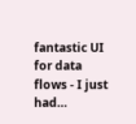fantastic UI for data flows - I just had…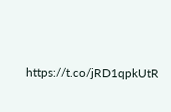https://t.co/jRD1qpkUtR